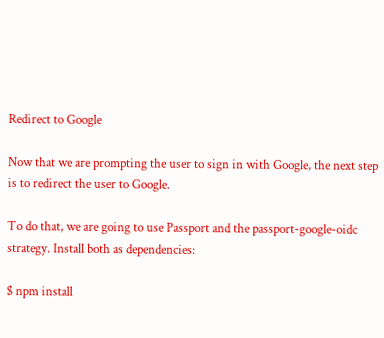Redirect to Google

Now that we are prompting the user to sign in with Google, the next step is to redirect the user to Google.

To do that, we are going to use Passport and the passport-google-oidc strategy. Install both as dependencies:

$ npm install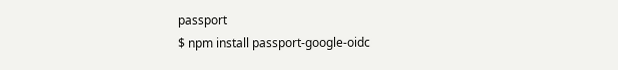passport
$ npm install passport-google-oidc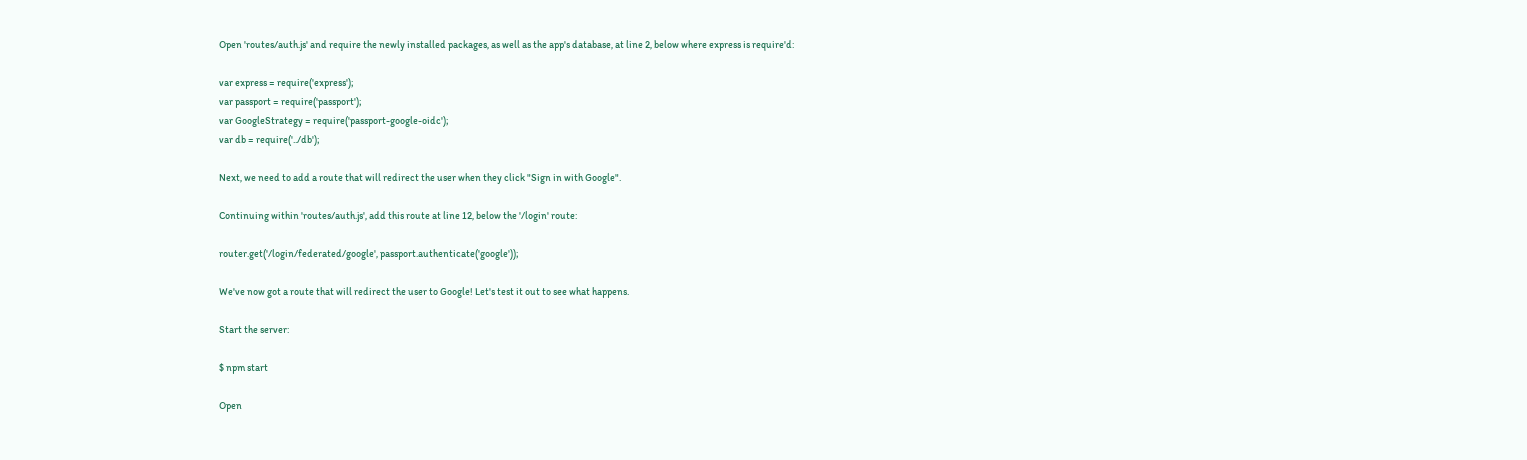Open 'routes/auth.js' and require the newly installed packages, as well as the app's database, at line 2, below where express is require'd:

var express = require('express');
var passport = require('passport');
var GoogleStrategy = require('passport-google-oidc');
var db = require('../db');

Next, we need to add a route that will redirect the user when they click "Sign in with Google".

Continuing within 'routes/auth.js', add this route at line 12, below the '/login' route:

router.get('/login/federated/google', passport.authenticate('google'));

We've now got a route that will redirect the user to Google! Let's test it out to see what happens.

Start the server:

$ npm start

Open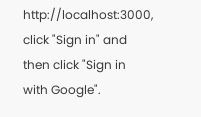http://localhost:3000, click "Sign in" and then click "Sign in with Google".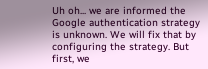Uh oh... we are informed the Google authentication strategy is unknown. We will fix that by configuring the strategy. But first, we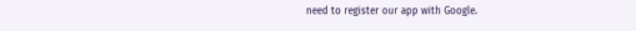need to register our app with Google.